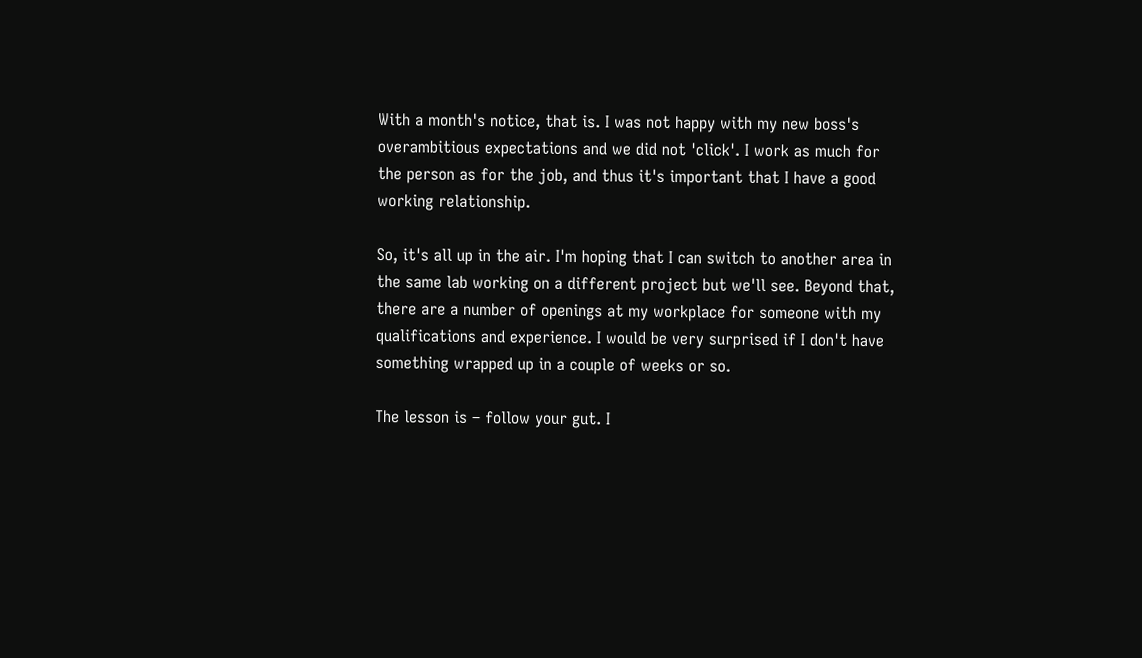With a month's notice, that is. I was not happy with my new boss's overambitious expectations and we did not 'click'. I work as much for the person as for the job, and thus it's important that I have a good working relationship.

So, it's all up in the air. I'm hoping that I can switch to another area in the same lab working on a different project but we'll see. Beyond that, there are a number of openings at my workplace for someone with my qualifications and experience. I would be very surprised if I don't have something wrapped up in a couple of weeks or so.

The lesson is – follow your gut. I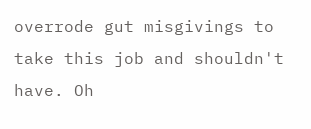overrode gut misgivings to take this job and shouldn't have. Oh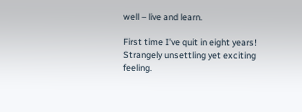well – live and learn.

First time I've quit in eight years! Strangely unsettling yet exciting feeling.